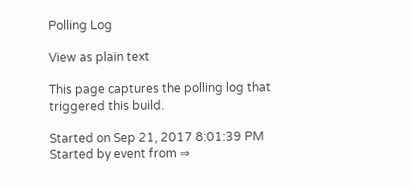Polling Log

View as plain text

This page captures the polling log that triggered this build.

Started on Sep 21, 2017 8:01:39 PM
Started by event from ⇒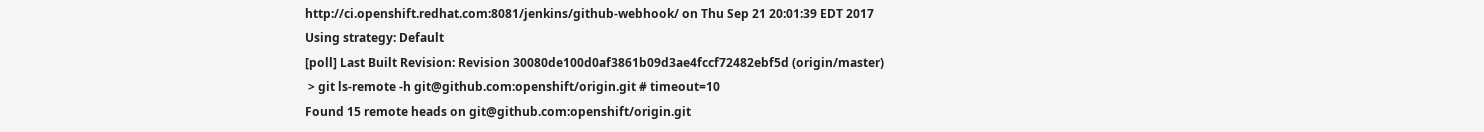http://ci.openshift.redhat.com:8081/jenkins/github-webhook/ on Thu Sep 21 20:01:39 EDT 2017
Using strategy: Default
[poll] Last Built Revision: Revision 30080de100d0af3861b09d3ae4fccf72482ebf5d (origin/master)
 > git ls-remote -h git@github.com:openshift/origin.git # timeout=10
Found 15 remote heads on git@github.com:openshift/origin.git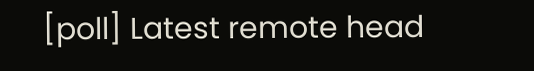[poll] Latest remote head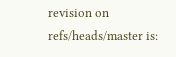revision on refs/heads/master is: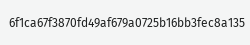6f1ca67f3870fd49af679a0725b16bb3fec8a135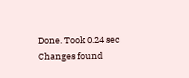Done. Took 0.24 sec
Changes found